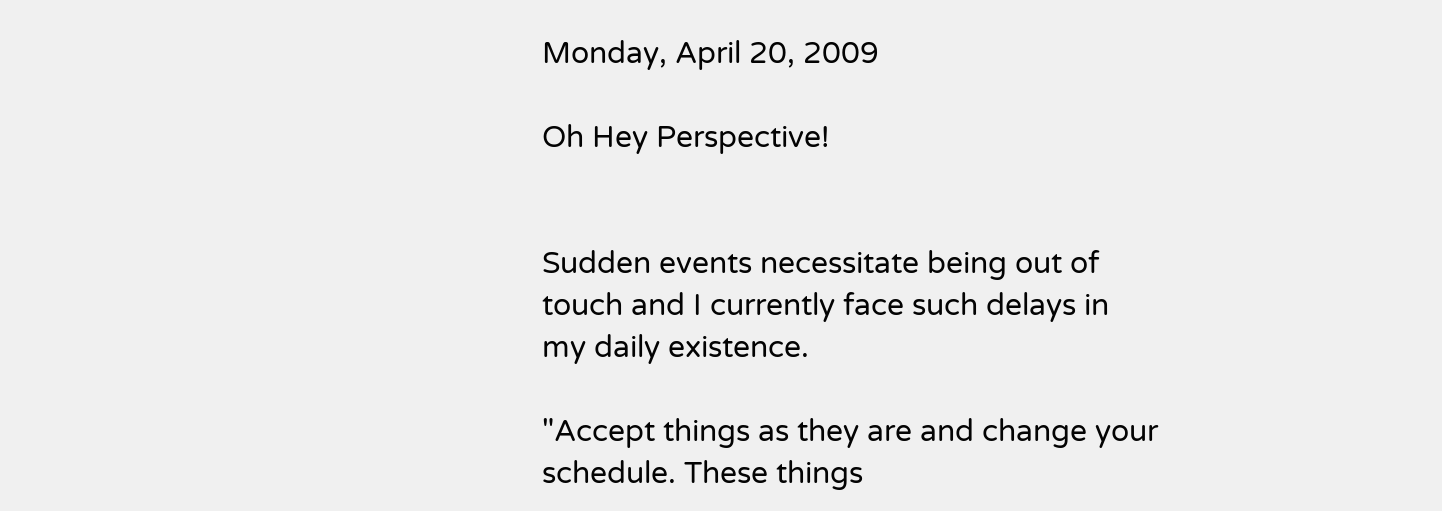Monday, April 20, 2009

Oh Hey Perspective!


Sudden events necessitate being out of touch and I currently face such delays in my daily existence.

"Accept things as they are and change your schedule. These things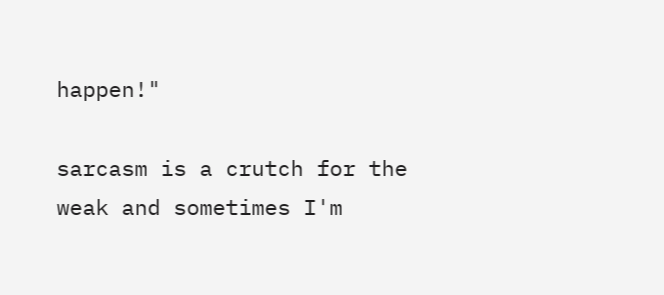happen!"

sarcasm is a crutch for the weak and sometimes I'm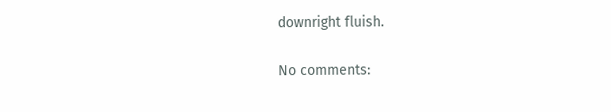downright fluish.

No comments: